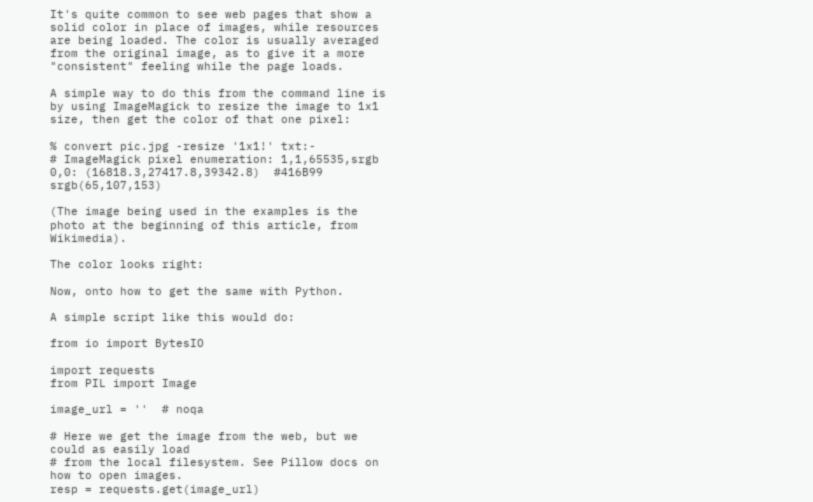It's quite common to see web pages that show a solid color in place of images, while resources are being loaded. The color is usually averaged from the original image, as to give it a more "consistent" feeling while the page loads.

A simple way to do this from the command line is by using ImageMagick to resize the image to 1x1 size, then get the color of that one pixel:

% convert pic.jpg -resize '1x1!' txt:-
# ImageMagick pixel enumeration: 1,1,65535,srgb
0,0: (16818.3,27417.8,39342.8)  #416B99  srgb(65,107,153)

(The image being used in the examples is the photo at the beginning of this article, from Wikimedia).

The color looks right:

Now, onto how to get the same with Python.

A simple script like this would do:

from io import BytesIO

import requests
from PIL import Image

image_url = ''  # noqa

# Here we get the image from the web, but we could as easily load
# from the local filesystem. See Pillow docs on how to open images.
resp = requests.get(image_url)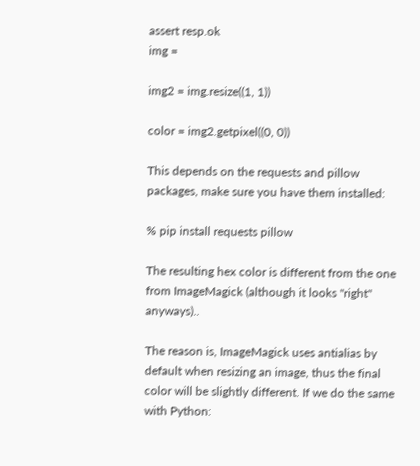assert resp.ok
img =

img2 = img.resize((1, 1))

color = img2.getpixel((0, 0))

This depends on the requests and pillow packages, make sure you have them installed:

% pip install requests pillow

The resulting hex color is different from the one from ImageMagick (although it looks "right" anyways)..

The reason is, ImageMagick uses antialias by default when resizing an image, thus the final color will be slightly different. If we do the same with Python: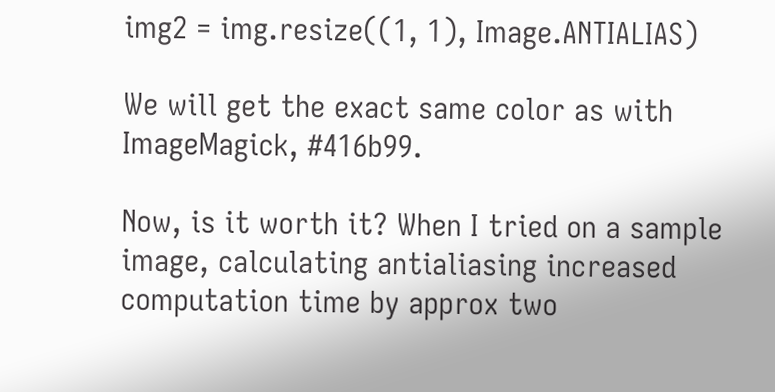img2 = img.resize((1, 1), Image.ANTIALIAS)

We will get the exact same color as with ImageMagick, #416b99.

Now, is it worth it? When I tried on a sample image, calculating antialiasing increased computation time by approx two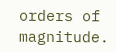orders of magnitude.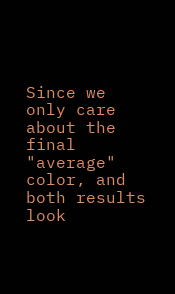Since we only care about the final "average" color, and both results look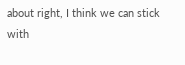about right, I think we can stick with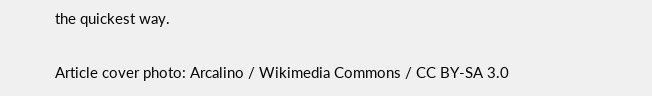the quickest way.


Article cover photo: Arcalino / Wikimedia Commons / CC BY-SA 3.0